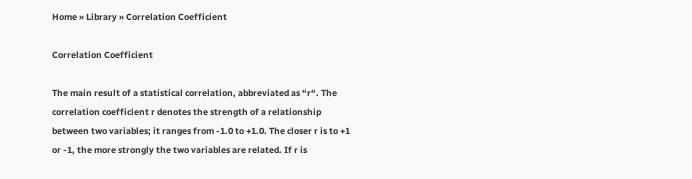Home » Library » Correlation Coefficient

Correlation Coefficient

The main result of a statistical correlation, abbreviated as “r“. The correlation coefficient r denotes the strength of a relationship between two variables; it ranges from -1.0 to +1.0. The closer r is to +1 or -1, the more strongly the two variables are related. If r is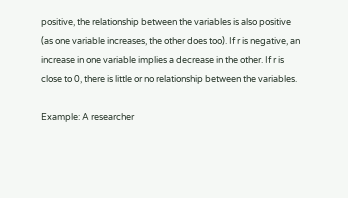positive, the relationship between the variables is also positive (as one variable increases, the other does too). If r is negative, an increase in one variable implies a decrease in the other. If r is close to 0, there is little or no relationship between the variables.

Example: A researcher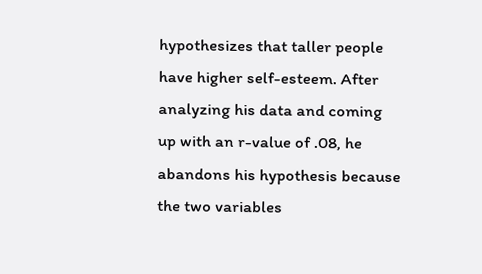hypothesizes that taller people have higher self-esteem. After analyzing his data and coming up with an r-value of .08, he abandons his hypothesis because the two variables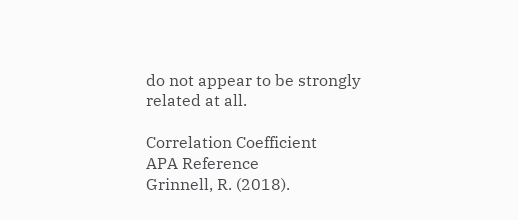do not appear to be strongly related at all.

Correlation Coefficient
APA Reference
Grinnell, R. (2018).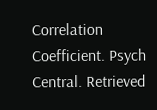Correlation Coefficient. Psych Central. Retrieved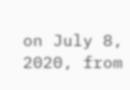on July 8, 2020, from